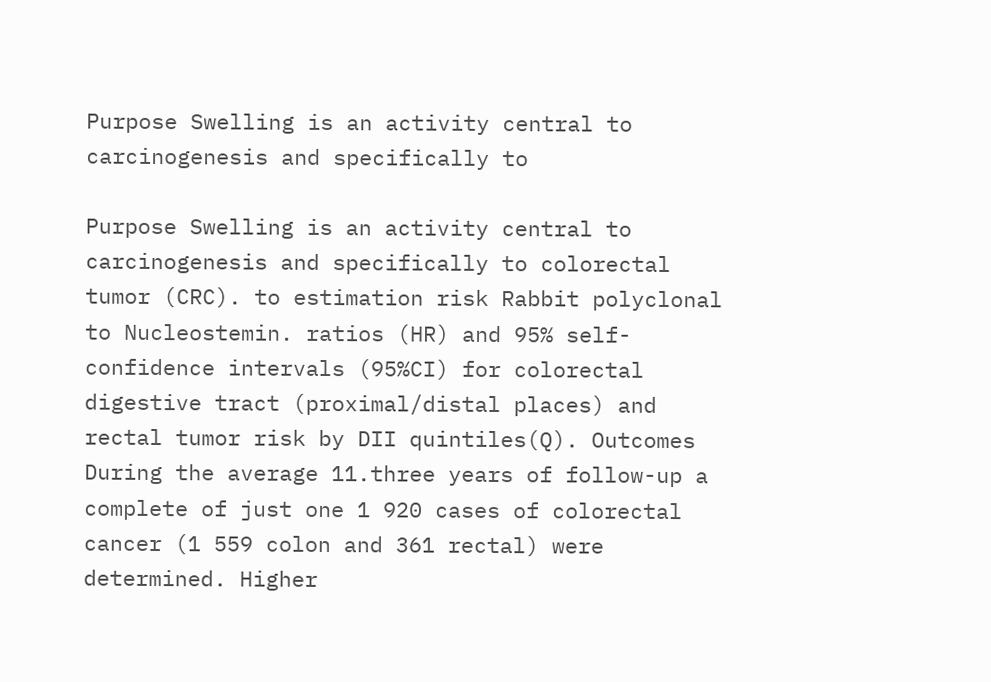Purpose Swelling is an activity central to carcinogenesis and specifically to

Purpose Swelling is an activity central to carcinogenesis and specifically to colorectal tumor (CRC). to estimation risk Rabbit polyclonal to Nucleostemin. ratios (HR) and 95% self-confidence intervals (95%CI) for colorectal digestive tract (proximal/distal places) and rectal tumor risk by DII quintiles(Q). Outcomes During the average 11.three years of follow-up a complete of just one 1 920 cases of colorectal cancer (1 559 colon and 361 rectal) were determined. Higher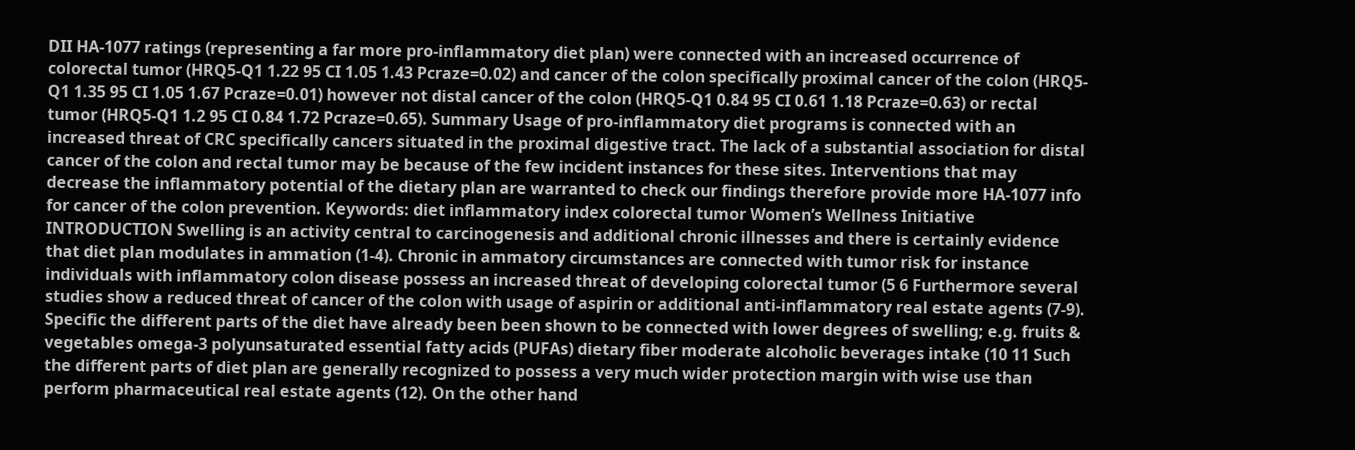DII HA-1077 ratings (representing a far more pro-inflammatory diet plan) were connected with an increased occurrence of colorectal tumor (HRQ5-Q1 1.22 95 CI 1.05 1.43 Pcraze=0.02) and cancer of the colon specifically proximal cancer of the colon (HRQ5-Q1 1.35 95 CI 1.05 1.67 Pcraze=0.01) however not distal cancer of the colon (HRQ5-Q1 0.84 95 CI 0.61 1.18 Pcraze=0.63) or rectal tumor (HRQ5-Q1 1.2 95 CI 0.84 1.72 Pcraze=0.65). Summary Usage of pro-inflammatory diet programs is connected with an increased threat of CRC specifically cancers situated in the proximal digestive tract. The lack of a substantial association for distal cancer of the colon and rectal tumor may be because of the few incident instances for these sites. Interventions that may decrease the inflammatory potential of the dietary plan are warranted to check our findings therefore provide more HA-1077 info for cancer of the colon prevention. Keywords: diet inflammatory index colorectal tumor Women’s Wellness Initiative INTRODUCTION Swelling is an activity central to carcinogenesis and additional chronic illnesses and there is certainly evidence that diet plan modulates in ammation (1-4). Chronic in ammatory circumstances are connected with tumor risk for instance individuals with inflammatory colon disease possess an increased threat of developing colorectal tumor (5 6 Furthermore several studies show a reduced threat of cancer of the colon with usage of aspirin or additional anti-inflammatory real estate agents (7-9). Specific the different parts of the diet have already been been shown to be connected with lower degrees of swelling; e.g. fruits & vegetables omega-3 polyunsaturated essential fatty acids (PUFAs) dietary fiber moderate alcoholic beverages intake (10 11 Such the different parts of diet plan are generally recognized to possess a very much wider protection margin with wise use than perform pharmaceutical real estate agents (12). On the other hand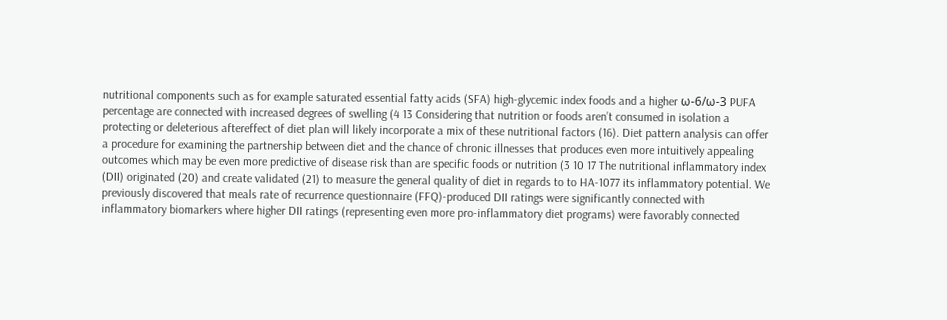nutritional components such as for example saturated essential fatty acids (SFA) high-glycemic index foods and a higher ω-6/ω-3 PUFA percentage are connected with increased degrees of swelling (4 13 Considering that nutrition or foods aren’t consumed in isolation a protecting or deleterious aftereffect of diet plan will likely incorporate a mix of these nutritional factors (16). Diet pattern analysis can offer a procedure for examining the partnership between diet and the chance of chronic illnesses that produces even more intuitively appealing outcomes which may be even more predictive of disease risk than are specific foods or nutrition (3 10 17 The nutritional inflammatory index (DII) originated (20) and create validated (21) to measure the general quality of diet in regards to to HA-1077 its inflammatory potential. We previously discovered that meals rate of recurrence questionnaire (FFQ)-produced DII ratings were significantly connected with inflammatory biomarkers where higher DII ratings (representing even more pro-inflammatory diet programs) were favorably connected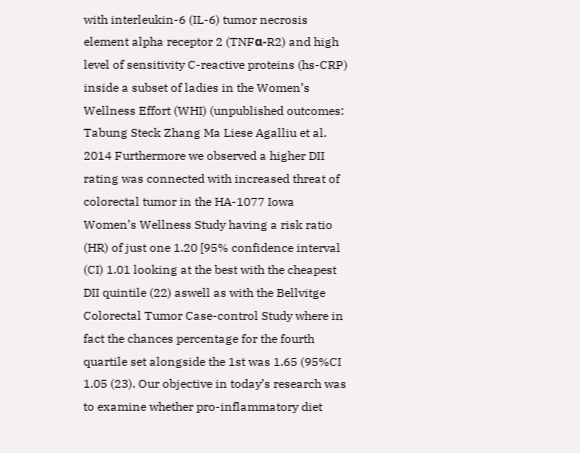with interleukin-6 (IL-6) tumor necrosis element alpha receptor 2 (TNFα-R2) and high level of sensitivity C-reactive proteins (hs-CRP) inside a subset of ladies in the Women’s Wellness Effort (WHI) (unpublished outcomes: Tabung Steck Zhang Ma Liese Agalliu et al. 2014 Furthermore we observed a higher DII rating was connected with increased threat of colorectal tumor in the HA-1077 Iowa Women’s Wellness Study having a risk ratio (HR) of just one 1.20 [95% confidence interval (CI) 1.01 looking at the best with the cheapest DII quintile (22) aswell as with the Bellvitge Colorectal Tumor Case-control Study where in fact the chances percentage for the fourth quartile set alongside the 1st was 1.65 (95%CI 1.05 (23). Our objective in today’s research was to examine whether pro-inflammatory diet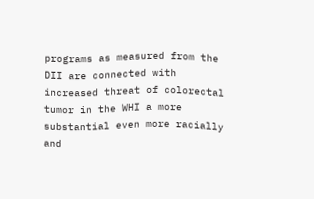programs as measured from the DII are connected with increased threat of colorectal tumor in the WHI a more substantial even more racially and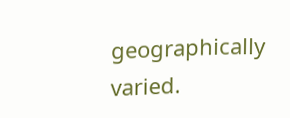geographically varied.